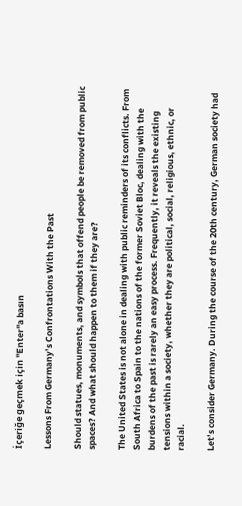İçeriğe geçmek için "Enter"a basın

Lessons From Germany’s Confrontations With the Past

Should statues, monuments, and symbols that offend people be removed from public spaces? And what should happen to them if they are?

The United States is not alone in dealing with public reminders of its conflicts. From South Africa to Spain to the nations of the former Soviet Bloc, dealing with the burdens of the past is rarely an easy process. Frequently, it reveals the existing tensions within a society, whether they are political, social, religious, ethnic, or racial.

Let’s consider Germany. During the course of the 20th century, German society had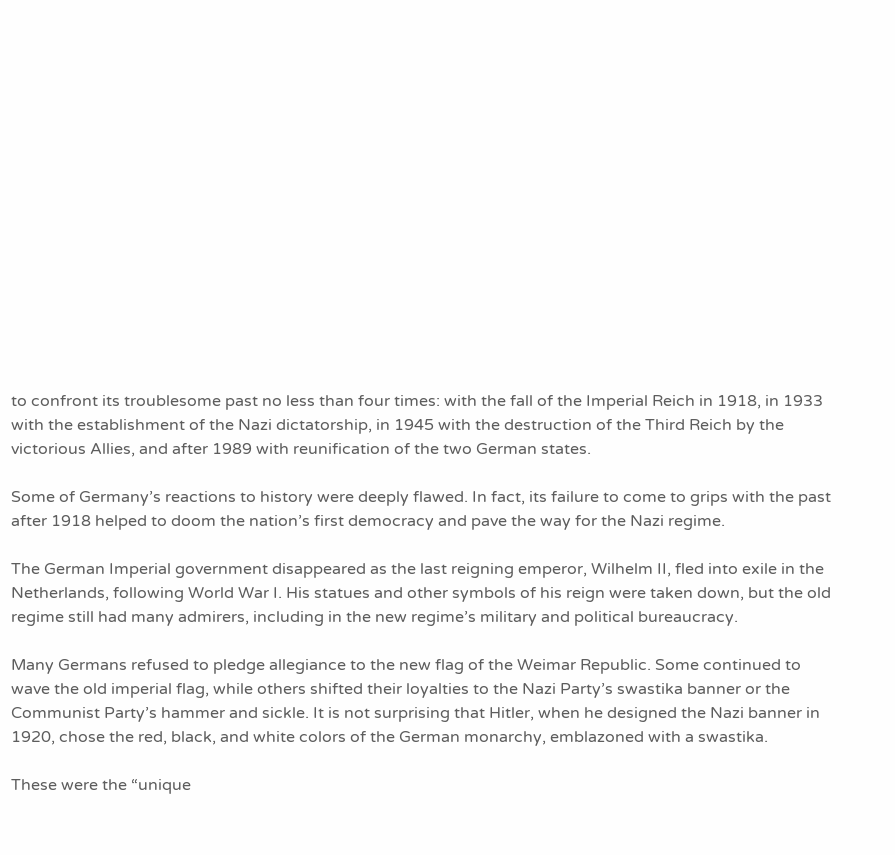to confront its troublesome past no less than four times: with the fall of the Imperial Reich in 1918, in 1933 with the establishment of the Nazi dictatorship, in 1945 with the destruction of the Third Reich by the victorious Allies, and after 1989 with reunification of the two German states.

Some of Germany’s reactions to history were deeply flawed. In fact, its failure to come to grips with the past after 1918 helped to doom the nation’s first democracy and pave the way for the Nazi regime.

The German Imperial government disappeared as the last reigning emperor, Wilhelm II, fled into exile in the Netherlands, following World War I. His statues and other symbols of his reign were taken down, but the old regime still had many admirers, including in the new regime’s military and political bureaucracy.

Many Germans refused to pledge allegiance to the new flag of the Weimar Republic. Some continued to wave the old imperial flag, while others shifted their loyalties to the Nazi Party’s swastika banner or the Communist Party’s hammer and sickle. It is not surprising that Hitler, when he designed the Nazi banner in 1920, chose the red, black, and white colors of the German monarchy, emblazoned with a swastika.

These were the “unique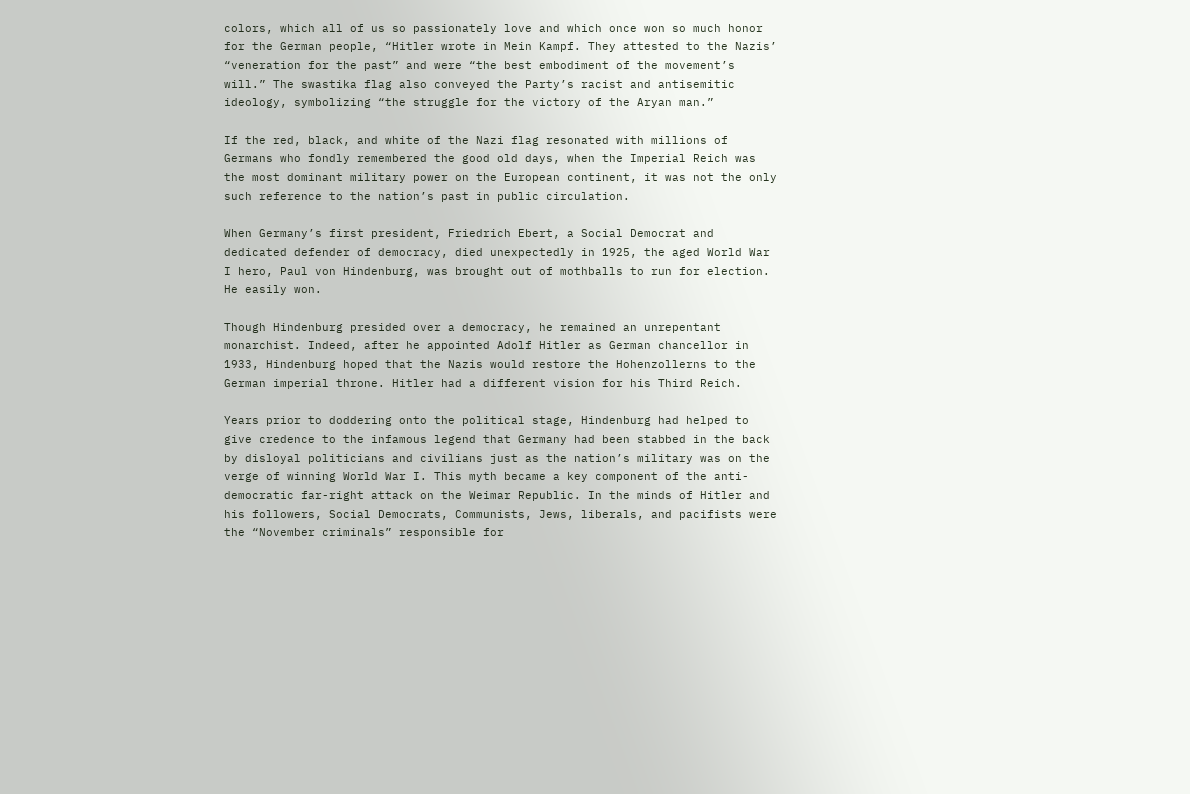colors, which all of us so passionately love and which once won so much honor for the German people, “Hitler wrote in Mein Kampf. They attested to the Nazis’ “veneration for the past” and were “the best embodiment of the movement’s will.” The swastika flag also conveyed the Party’s racist and antisemitic ideology, symbolizing “the struggle for the victory of the Aryan man.”

If the red, black, and white of the Nazi flag resonated with millions of Germans who fondly remembered the good old days, when the Imperial Reich was the most dominant military power on the European continent, it was not the only such reference to the nation’s past in public circulation.

When Germany’s first president, Friedrich Ebert, a Social Democrat and dedicated defender of democracy, died unexpectedly in 1925, the aged World War I hero, Paul von Hindenburg, was brought out of mothballs to run for election. He easily won.

Though Hindenburg presided over a democracy, he remained an unrepentant monarchist. Indeed, after he appointed Adolf Hitler as German chancellor in 1933, Hindenburg hoped that the Nazis would restore the Hohenzollerns to the German imperial throne. Hitler had a different vision for his Third Reich.

Years prior to doddering onto the political stage, Hindenburg had helped to give credence to the infamous legend that Germany had been stabbed in the back by disloyal politicians and civilians just as the nation’s military was on the verge of winning World War I. This myth became a key component of the anti-democratic far-right attack on the Weimar Republic. In the minds of Hitler and his followers, Social Democrats, Communists, Jews, liberals, and pacifists were the “November criminals” responsible for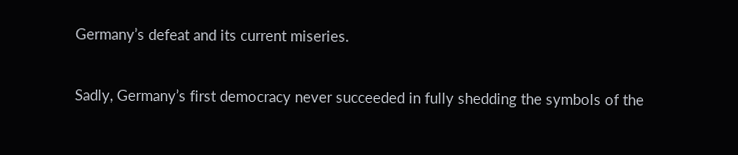Germany’s defeat and its current miseries.

Sadly, Germany’s first democracy never succeeded in fully shedding the symbols of the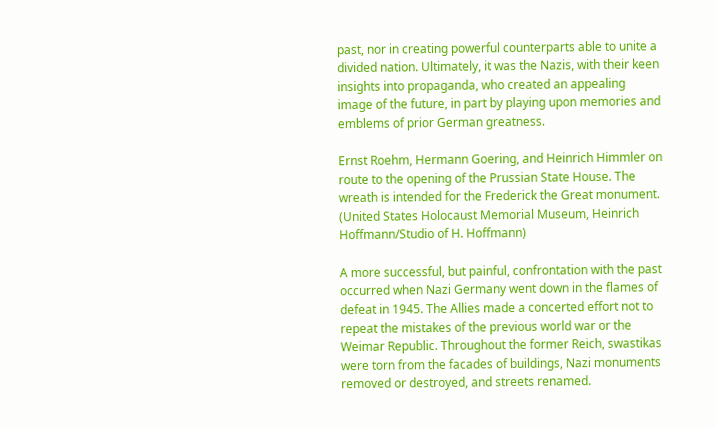past, nor in creating powerful counterparts able to unite a divided nation. Ultimately, it was the Nazis, with their keen insights into propaganda, who created an appealing image of the future, in part by playing upon memories and emblems of prior German greatness.

Ernst Roehm, Hermann Goering, and Heinrich Himmler on route to the opening of the Prussian State House. The wreath is intended for the Frederick the Great monument. (United States Holocaust Memorial Museum, Heinrich Hoffmann/Studio of H. Hoffmann)

A more successful, but painful, confrontation with the past occurred when Nazi Germany went down in the flames of defeat in 1945. The Allies made a concerted effort not to repeat the mistakes of the previous world war or the Weimar Republic. Throughout the former Reich, swastikas were torn from the facades of buildings, Nazi monuments removed or destroyed, and streets renamed.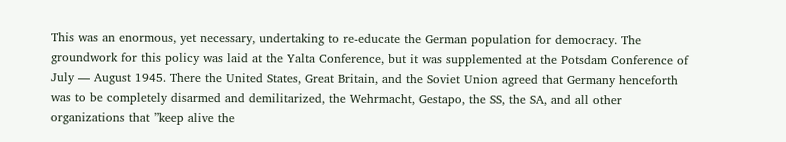This was an enormous, yet necessary, undertaking to re-educate the German population for democracy. The groundwork for this policy was laid at the Yalta Conference, but it was supplemented at the Potsdam Conference of July — August 1945. There the United States, Great Britain, and the Soviet Union agreed that Germany henceforth was to be completely disarmed and demilitarized, the Wehrmacht, Gestapo, the SS, the SA, and all other organizations that ”keep alive the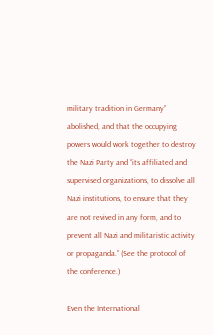military tradition in Germany” abolished, and that the occupying powers would work together to destroy the Nazi Party and “its affiliated and supervised organizations, to dissolve all Nazi institutions, to ensure that they are not revived in any form, and to prevent all Nazi and militaristic activity or propaganda.” (See the protocol of the conference.)

Even the International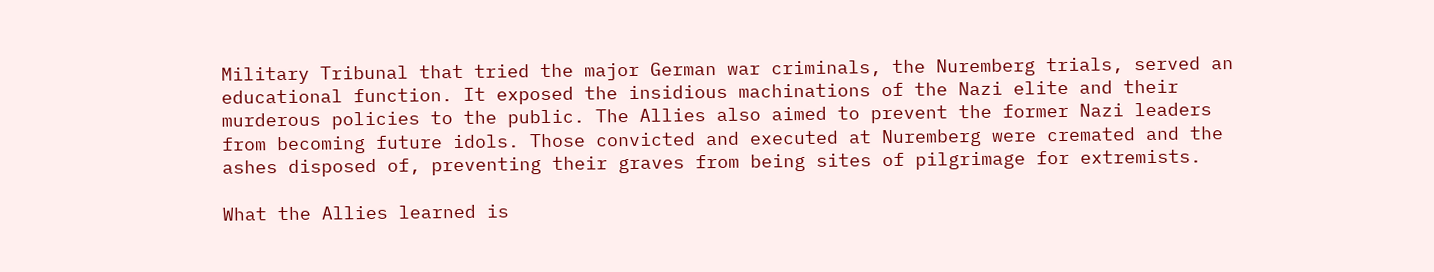Military Tribunal that tried the major German war criminals, the Nuremberg trials, served an educational function. It exposed the insidious machinations of the Nazi elite and their murderous policies to the public. The Allies also aimed to prevent the former Nazi leaders from becoming future idols. Those convicted and executed at Nuremberg were cremated and the ashes disposed of, preventing their graves from being sites of pilgrimage for extremists.

What the Allies learned is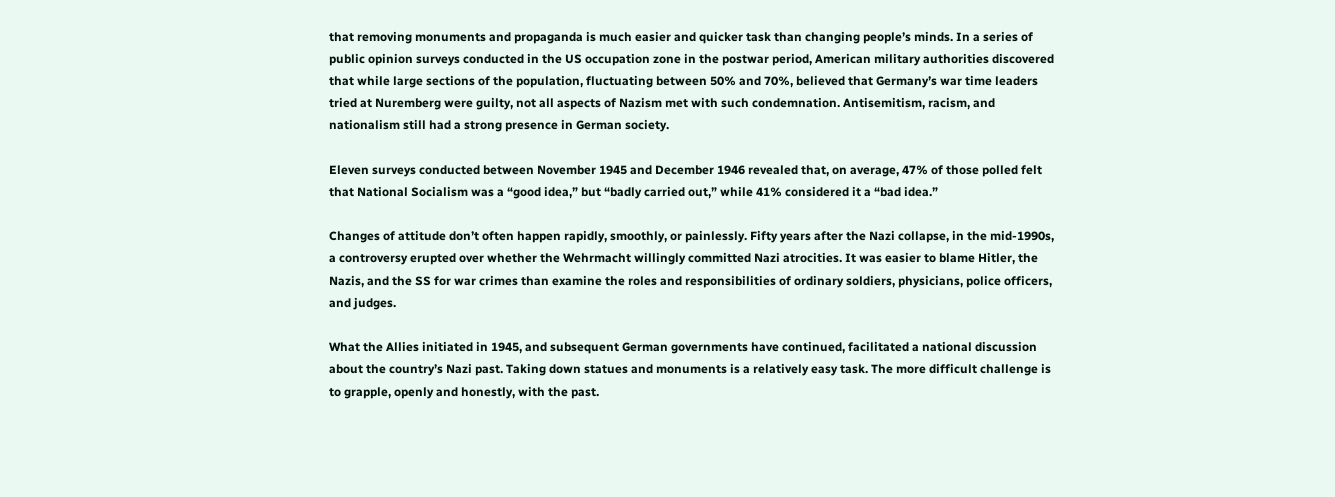that removing monuments and propaganda is much easier and quicker task than changing people’s minds. In a series of public opinion surveys conducted in the US occupation zone in the postwar period, American military authorities discovered that while large sections of the population, fluctuating between 50% and 70%, believed that Germany’s war time leaders tried at Nuremberg were guilty, not all aspects of Nazism met with such condemnation. Antisemitism, racism, and nationalism still had a strong presence in German society.

Eleven surveys conducted between November 1945 and December 1946 revealed that, on average, 47% of those polled felt that National Socialism was a “good idea,” but “badly carried out,” while 41% considered it a “bad idea.”

Changes of attitude don’t often happen rapidly, smoothly, or painlessly. Fifty years after the Nazi collapse, in the mid-1990s, a controversy erupted over whether the Wehrmacht willingly committed Nazi atrocities. It was easier to blame Hitler, the Nazis, and the SS for war crimes than examine the roles and responsibilities of ordinary soldiers, physicians, police officers, and judges.

What the Allies initiated in 1945, and subsequent German governments have continued, facilitated a national discussion about the country’s Nazi past. Taking down statues and monuments is a relatively easy task. The more difficult challenge is to grapple, openly and honestly, with the past.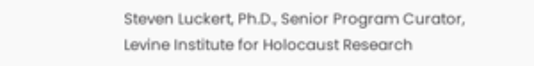Steven Luckert, Ph.D., Senior Program Curator, Levine Institute for Holocaust Research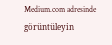Medium.com adresinde görüntüleyin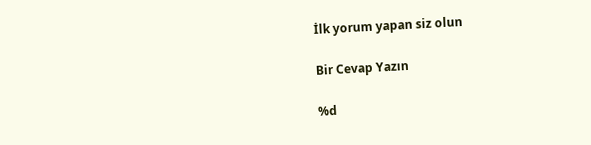İlk yorum yapan siz olun

Bir Cevap Yazın

%d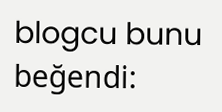blogcu bunu beğendi: